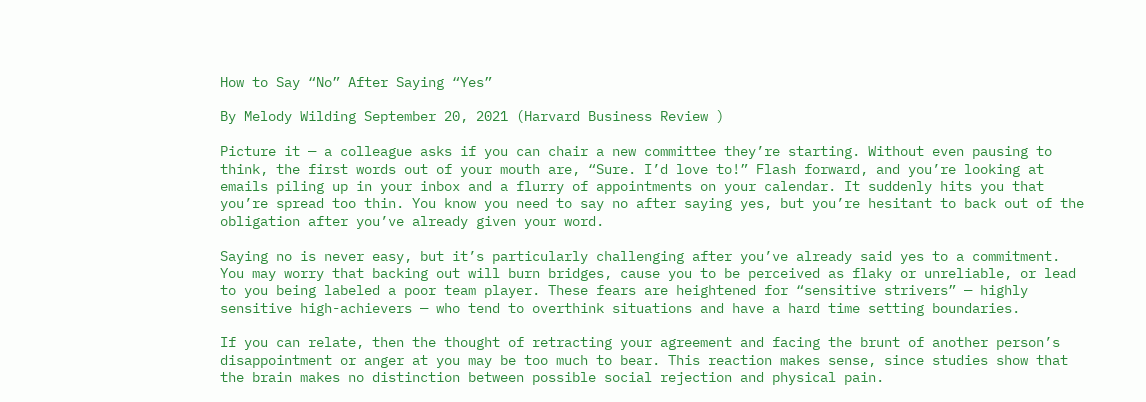How to Say “No” After Saying “Yes”

By Melody Wilding September 20, 2021 (Harvard Business Review )

Picture it — a colleague asks if you can chair a new committee they’re starting. Without even pausing to think, the first words out of your mouth are, “Sure. I’d love to!” Flash forward, and you’re looking at emails piling up in your inbox and a flurry of appointments on your calendar. It suddenly hits you that you’re spread too thin. You know you need to say no after saying yes, but you’re hesitant to back out of the obligation after you’ve already given your word.

Saying no is never easy, but it’s particularly challenging after you’ve already said yes to a commitment. You may worry that backing out will burn bridges, cause you to be perceived as flaky or unreliable, or lead to you being labeled a poor team player. These fears are heightened for “sensitive strivers” — highly sensitive high-achievers — who tend to overthink situations and have a hard time setting boundaries.

If you can relate, then the thought of retracting your agreement and facing the brunt of another person’s disappointment or anger at you may be too much to bear. This reaction makes sense, since studies show that the brain makes no distinction between possible social rejection and physical pain.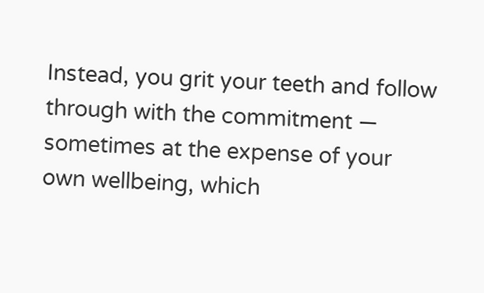Instead, you grit your teeth and follow through with the commitment — sometimes at the expense of your own wellbeing, which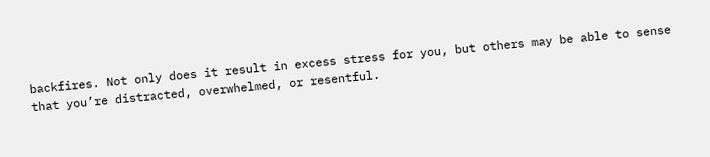backfires. Not only does it result in excess stress for you, but others may be able to sense that you’re distracted, overwhelmed, or resentful.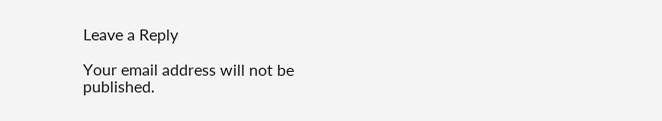Leave a Reply

Your email address will not be published.